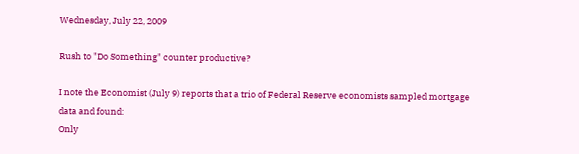Wednesday, July 22, 2009

Rush to "Do Something" counter productive?

I note the Economist (July 9) reports that a trio of Federal Reserve economists sampled mortgage data and found:
Only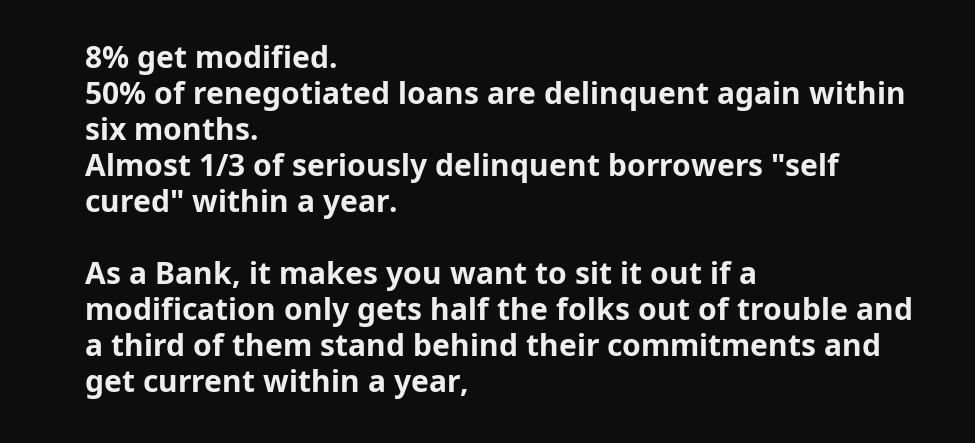8% get modified.
50% of renegotiated loans are delinquent again within six months.
Almost 1/3 of seriously delinquent borrowers "self cured" within a year.

As a Bank, it makes you want to sit it out if a modification only gets half the folks out of trouble and a third of them stand behind their commitments and get current within a year,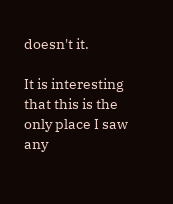doesn't it.

It is interesting that this is the only place I saw any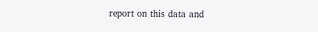report on this data and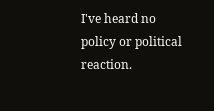I've heard no policy or political reaction.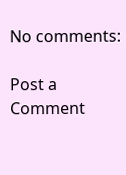No comments:

Post a Comment